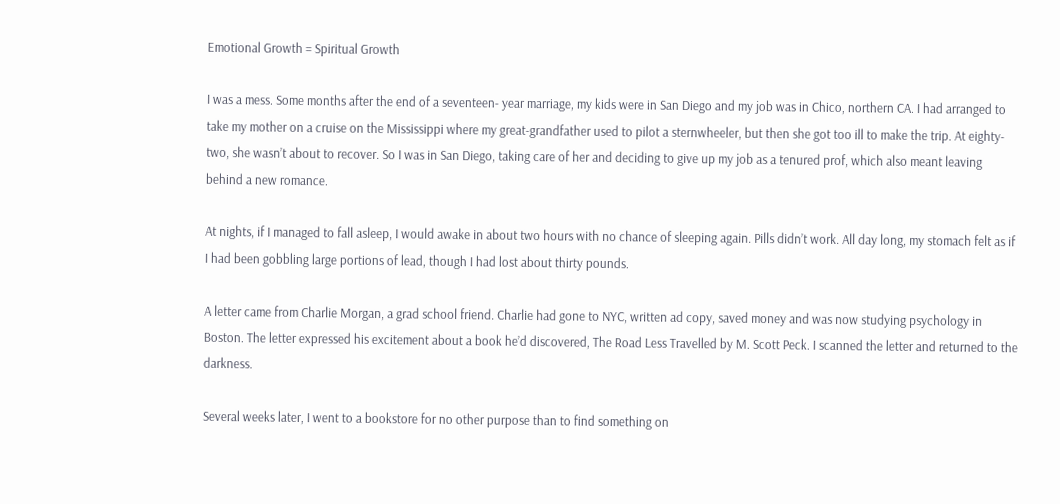Emotional Growth = Spiritual Growth

I was a mess. Some months after the end of a seventeen- year marriage, my kids were in San Diego and my job was in Chico, northern CA. I had arranged to take my mother on a cruise on the Mississippi where my great-grandfather used to pilot a sternwheeler, but then she got too ill to make the trip. At eighty-two, she wasn’t about to recover. So I was in San Diego, taking care of her and deciding to give up my job as a tenured prof, which also meant leaving behind a new romance.

At nights, if I managed to fall asleep, I would awake in about two hours with no chance of sleeping again. Pills didn’t work. All day long, my stomach felt as if I had been gobbling large portions of lead, though I had lost about thirty pounds.

A letter came from Charlie Morgan, a grad school friend. Charlie had gone to NYC, written ad copy, saved money and was now studying psychology in Boston. The letter expressed his excitement about a book he’d discovered, The Road Less Travelled by M. Scott Peck. I scanned the letter and returned to the darkness.

Several weeks later, I went to a bookstore for no other purpose than to find something on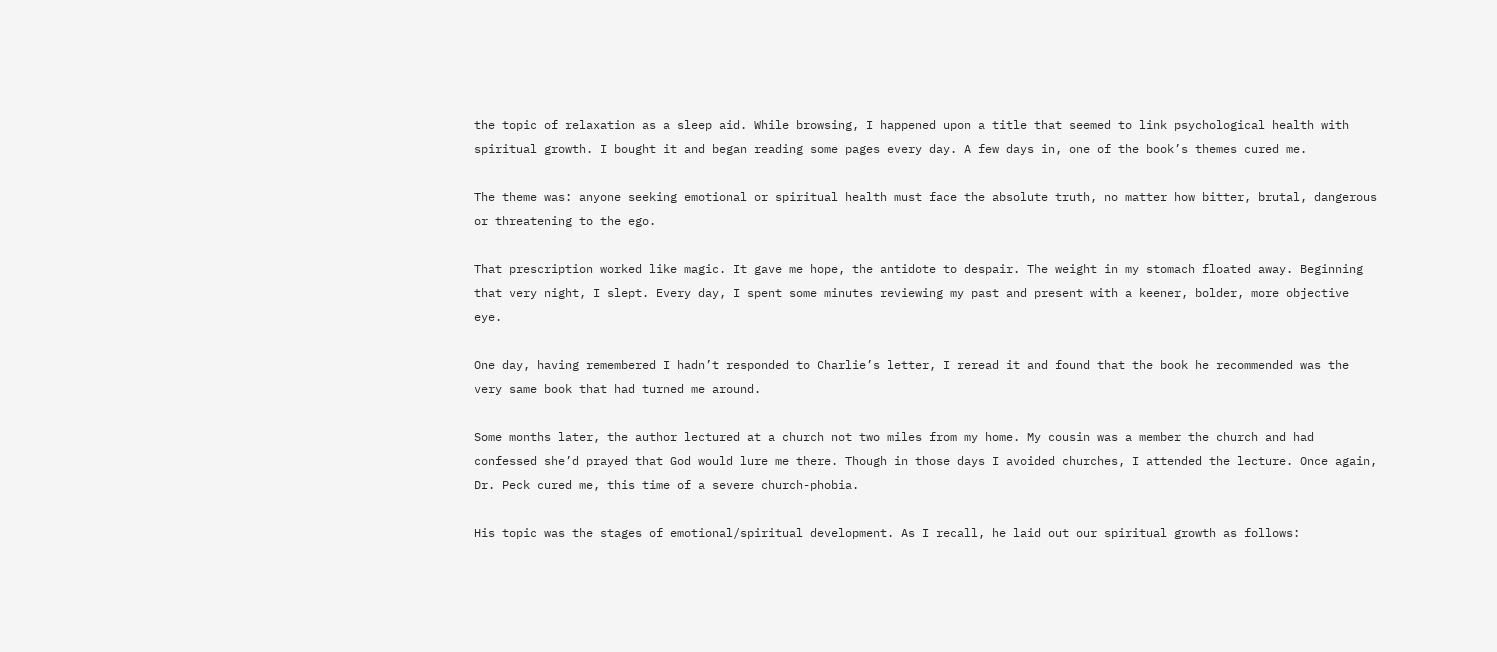the topic of relaxation as a sleep aid. While browsing, I happened upon a title that seemed to link psychological health with spiritual growth. I bought it and began reading some pages every day. A few days in, one of the book’s themes cured me.

The theme was: anyone seeking emotional or spiritual health must face the absolute truth, no matter how bitter, brutal, dangerous or threatening to the ego.

That prescription worked like magic. It gave me hope, the antidote to despair. The weight in my stomach floated away. Beginning that very night, I slept. Every day, I spent some minutes reviewing my past and present with a keener, bolder, more objective eye.

One day, having remembered I hadn’t responded to Charlie’s letter, I reread it and found that the book he recommended was the very same book that had turned me around.

Some months later, the author lectured at a church not two miles from my home. My cousin was a member the church and had confessed she’d prayed that God would lure me there. Though in those days I avoided churches, I attended the lecture. Once again, Dr. Peck cured me, this time of a severe church-phobia.

His topic was the stages of emotional/spiritual development. As I recall, he laid out our spiritual growth as follows: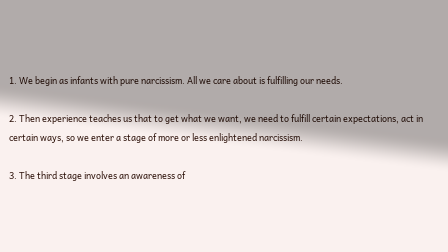1. We begin as infants with pure narcissism. All we care about is fulfilling our needs.

2. Then experience teaches us that to get what we want, we need to fulfill certain expectations, act in certain ways, so we enter a stage of more or less enlightened narcissism.

3. The third stage involves an awareness of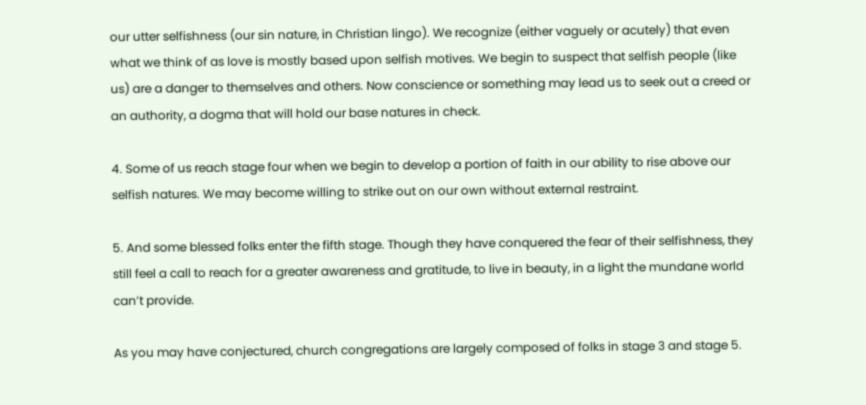our utter selfishness (our sin nature, in Christian lingo). We recognize (either vaguely or acutely) that even what we think of as love is mostly based upon selfish motives. We begin to suspect that selfish people (like us) are a danger to themselves and others. Now conscience or something may lead us to seek out a creed or an authority, a dogma that will hold our base natures in check.

4. Some of us reach stage four when we begin to develop a portion of faith in our ability to rise above our selfish natures. We may become willing to strike out on our own without external restraint.

5. And some blessed folks enter the fifth stage. Though they have conquered the fear of their selfishness, they still feel a call to reach for a greater awareness and gratitude, to live in beauty, in a light the mundane world can’t provide.

As you may have conjectured, church congregations are largely composed of folks in stage 3 and stage 5.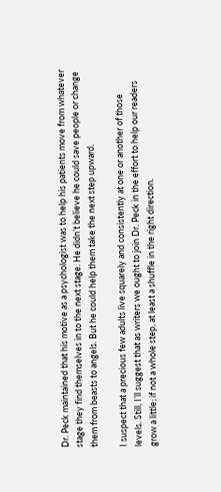Dr. Peck maintained that his motive as a psychologist was to help his patients move from whatever stage they find themselves in to the next stage. He didn’t believe he could save people or change them from beasts to angels. But he could help them take the next step upward.

I suspect that a precious few adults live squarely and consistently at one or another of those levels. Still, I’ll suggest that as writers we ought to join Dr. Peck in the effort to help our readers grow a little; if not a whole step, at least a shuffle in the right direction.